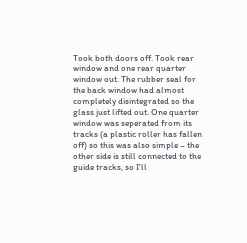Took both doors off. Took rear window and one rear quarter window out. The rubber seal for the back window had almost completely disintegrated so the glass just lifted out. One quarter window was seperated from its tracks (a plastic roller has fallen off) so this was also simple – the other side is still connected to the guide tracks, so I’ll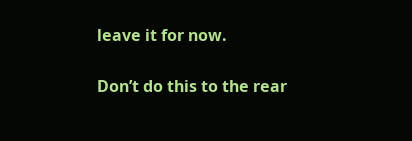leave it for now.

Don’t do this to the rear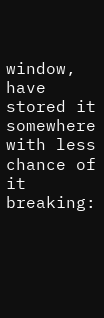window, have stored it somewhere with less chance of it breaking: